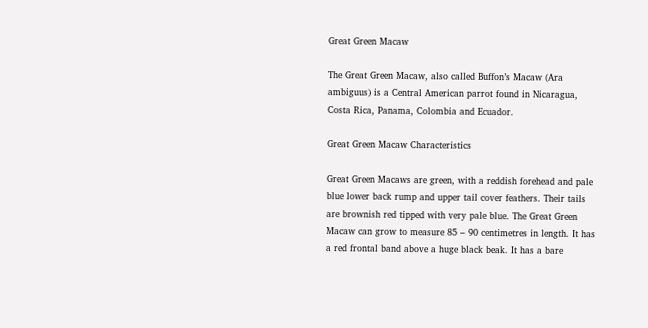Great Green Macaw

The Great Green Macaw, also called Buffon’s Macaw (Ara ambiguus) is a Central American parrot found in Nicaragua, Costa Rica, Panama, Colombia and Ecuador.

Great Green Macaw Characteristics

Great Green Macaws are green, with a reddish forehead and pale blue lower back rump and upper tail cover feathers. Their tails are brownish red tipped with very pale blue. The Great Green Macaw can grow to measure 85 – 90 centimetres in length. It has a red frontal band above a huge black beak. It has a bare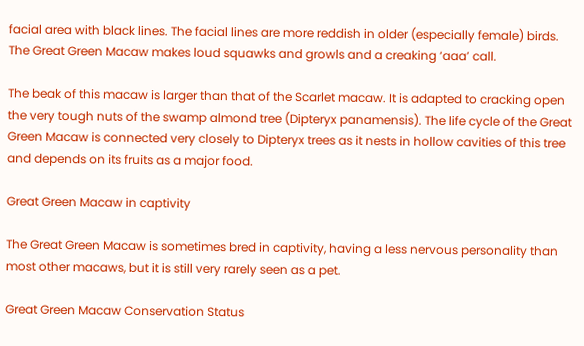facial area with black lines. The facial lines are more reddish in older (especially female) birds. The Great Green Macaw makes loud squawks and growls and a creaking ‘aaa’ call.

The beak of this macaw is larger than that of the Scarlet macaw. It is adapted to cracking open the very tough nuts of the swamp almond tree (Dipteryx panamensis). The life cycle of the Great Green Macaw is connected very closely to Dipteryx trees as it nests in hollow cavities of this tree and depends on its fruits as a major food.

Great Green Macaw in captivity

The Great Green Macaw is sometimes bred in captivity, having a less nervous personality than most other macaws, but it is still very rarely seen as a pet.

Great Green Macaw Conservation Status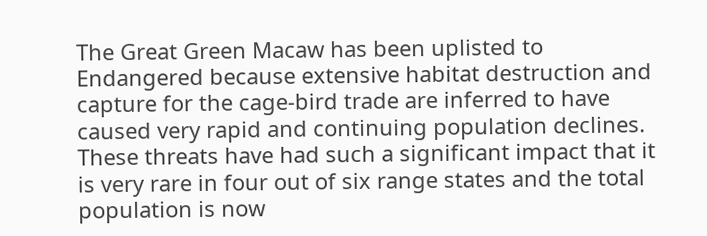The Great Green Macaw has been uplisted to Endangered because extensive habitat destruction and capture for the cage-bird trade are inferred to have caused very rapid and continuing population declines. These threats have had such a significant impact that it is very rare in four out of six range states and the total population is now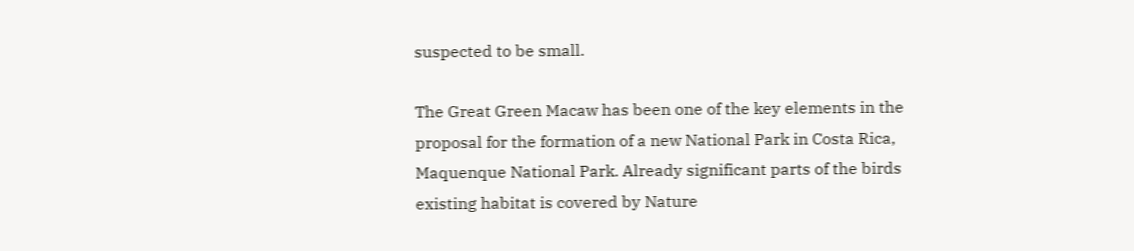suspected to be small.

The Great Green Macaw has been one of the key elements in the proposal for the formation of a new National Park in Costa Rica, Maquenque National Park. Already significant parts of the birds existing habitat is covered by Nature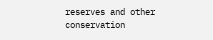reserves and other conservation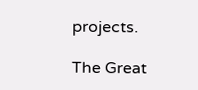projects.

The Great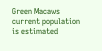Green Macaws current population is estimated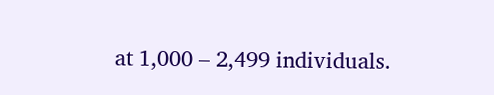at 1,000 – 2,499 individuals.